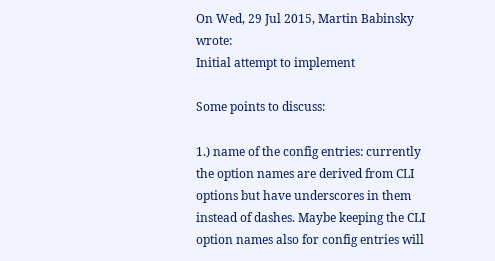On Wed, 29 Jul 2015, Martin Babinsky wrote:
Initial attempt to implement

Some points to discuss:

1.) name of the config entries: currently the option names are derived from CLI options but have underscores in them instead of dashes. Maybe keeping the CLI option names also for config entries will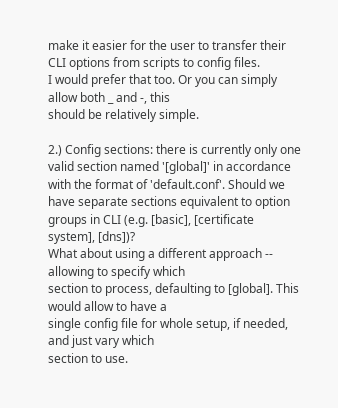make it easier for the user to transfer their CLI options from scripts to config files.
I would prefer that too. Or you can simply allow both _ and -, this
should be relatively simple.

2.) Config sections: there is currently only one valid section named '[global]' in accordance with the format of 'default.conf'. Should we have separate sections equivalent to option groups in CLI (e.g. [basic], [certificate system], [dns])?
What about using a different approach -- allowing to specify which
section to process, defaulting to [global]. This would allow to have a
single config file for whole setup, if needed, and just vary which
section to use.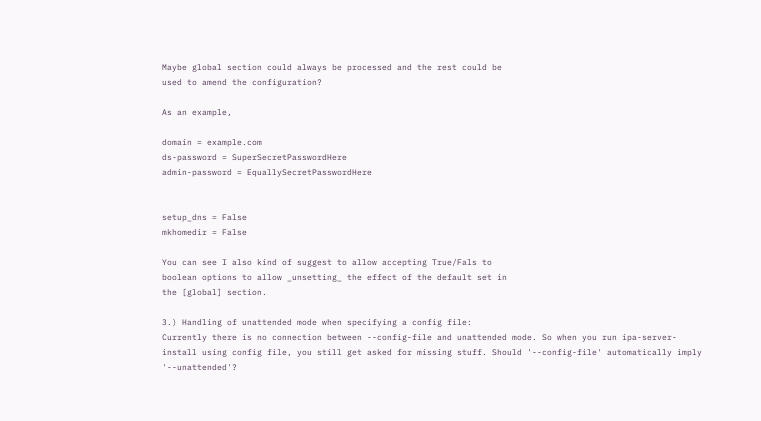Maybe global section could always be processed and the rest could be
used to amend the configuration?

As an example,

domain = example.com
ds-password = SuperSecretPasswordHere
admin-password = EquallySecretPasswordHere


setup_dns = False
mkhomedir = False

You can see I also kind of suggest to allow accepting True/Fals to
boolean options to allow _unsetting_ the effect of the default set in
the [global] section.

3.) Handling of unattended mode when specifying a config file:
Currently there is no connection between --config-file and unattended mode. So when you run ipa-server-install using config file, you still get asked for missing stuff. Should '--config-file' automatically imply '--unattended'?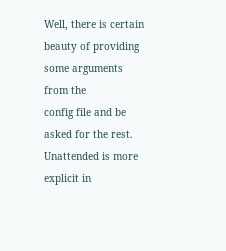Well, there is certain beauty of providing some arguments from the
config file and be asked for the rest. Unattended is more explicit in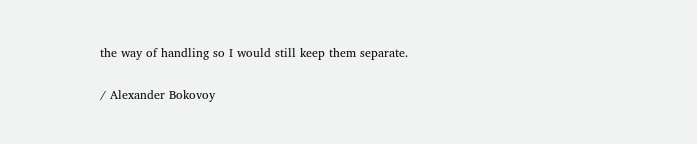the way of handling so I would still keep them separate.

/ Alexander Bokovoy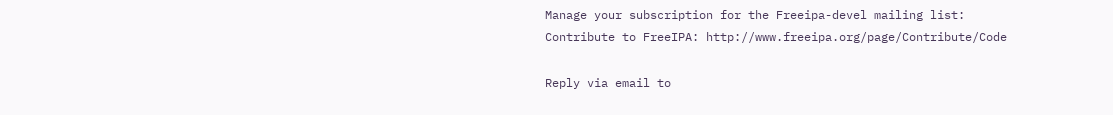Manage your subscription for the Freeipa-devel mailing list:
Contribute to FreeIPA: http://www.freeipa.org/page/Contribute/Code

Reply via email to